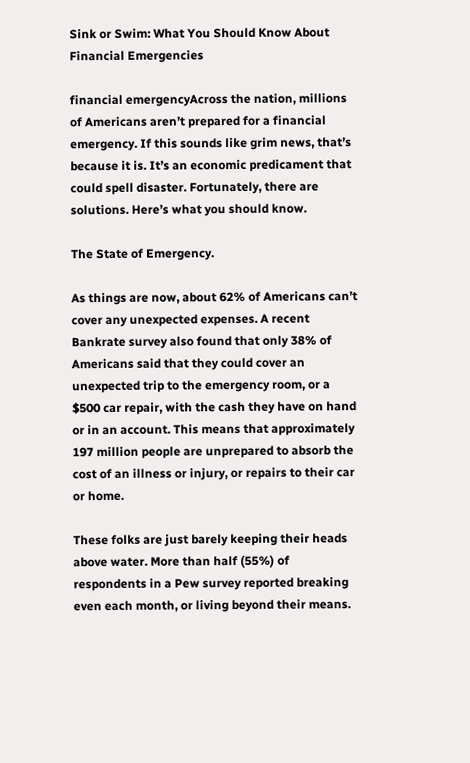Sink or Swim: What You Should Know About Financial Emergencies

financial emergencyAcross the nation, millions of Americans aren’t prepared for a financial emergency. If this sounds like grim news, that’s because it is. It’s an economic predicament that could spell disaster. Fortunately, there are solutions. Here’s what you should know.

The State of Emergency.

As things are now, about 62% of Americans can’t cover any unexpected expenses. A recent Bankrate survey also found that only 38% of Americans said that they could cover an unexpected trip to the emergency room, or a $500 car repair, with the cash they have on hand or in an account. This means that approximately 197 million people are unprepared to absorb the cost of an illness or injury, or repairs to their car or home.

These folks are just barely keeping their heads above water. More than half (55%) of respondents in a Pew survey reported breaking even each month, or living beyond their means.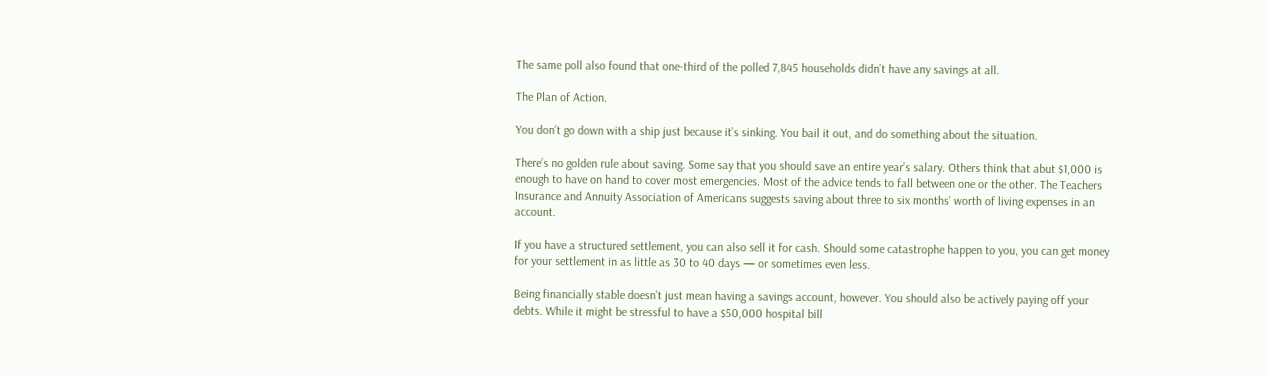The same poll also found that one-third of the polled 7,845 households didn’t have any savings at all.

The Plan of Action.

You don’t go down with a ship just because it’s sinking. You bail it out, and do something about the situation.

There’s no golden rule about saving. Some say that you should save an entire year’s salary. Others think that abut $1,000 is enough to have on hand to cover most emergencies. Most of the advice tends to fall between one or the other. The Teachers Insurance and Annuity Association of Americans suggests saving about three to six months’ worth of living expenses in an account.

If you have a structured settlement, you can also sell it for cash. Should some catastrophe happen to you, you can get money for your settlement in as little as 30 to 40 days — or sometimes even less.

Being financially stable doesn’t just mean having a savings account, however. You should also be actively paying off your debts. While it might be stressful to have a $50,000 hospital bill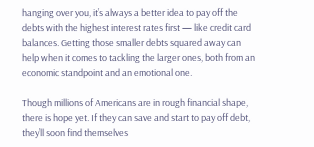hanging over you, it’s always a better idea to pay off the debts with the highest interest rates first — like credit card balances. Getting those smaller debts squared away can help when it comes to tackling the larger ones, both from an economic standpoint and an emotional one.

Though millions of Americans are in rough financial shape, there is hope yet. If they can save and start to pay off debt, they’ll soon find themselves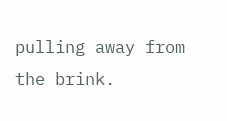pulling away from the brink.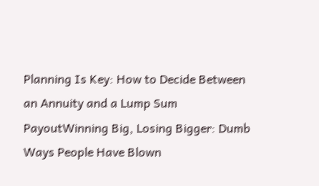Planning Is Key: How to Decide Between an Annuity and a Lump Sum PayoutWinning Big, Losing Bigger: Dumb Ways People Have Blown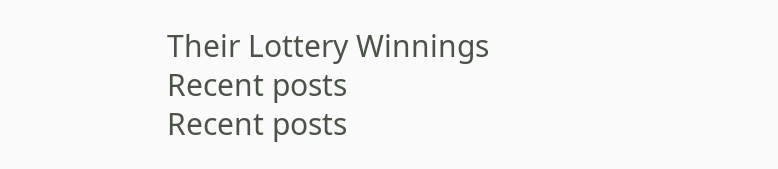Their Lottery Winnings
Recent posts
Recent posts